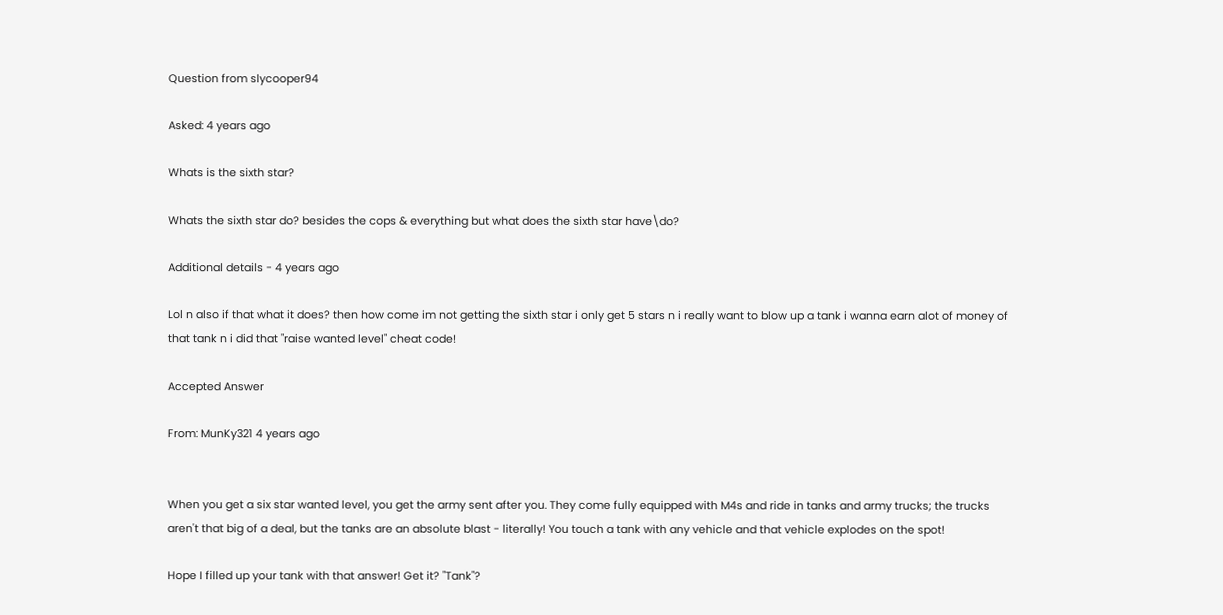Question from slycooper94

Asked: 4 years ago

Whats is the sixth star?

Whats the sixth star do? besides the cops & everything but what does the sixth star have\do?

Additional details - 4 years ago

Lol n also if that what it does? then how come im not getting the sixth star i only get 5 stars n i really want to blow up a tank i wanna earn alot of money of that tank n i did that "raise wanted level" cheat code!

Accepted Answer

From: MunKy321 4 years ago


When you get a six star wanted level, you get the army sent after you. They come fully equipped with M4s and ride in tanks and army trucks; the trucks aren't that big of a deal, but the tanks are an absolute blast - literally! You touch a tank with any vehicle and that vehicle explodes on the spot!

Hope I filled up your tank with that answer! Get it? "Tank"?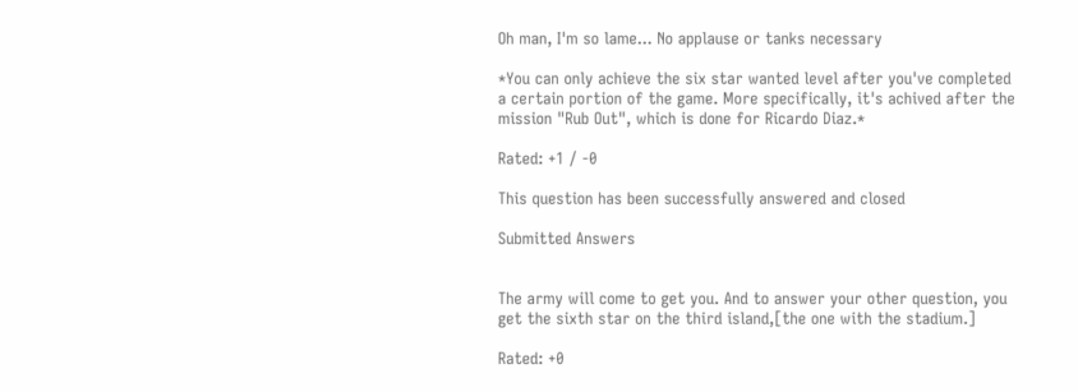Oh man, I'm so lame... No applause or tanks necessary

*You can only achieve the six star wanted level after you've completed a certain portion of the game. More specifically, it's achived after the mission "Rub Out", which is done for Ricardo Diaz.*

Rated: +1 / -0

This question has been successfully answered and closed

Submitted Answers


The army will come to get you. And to answer your other question, you get the sixth star on the third island,[the one with the stadium.]

Rated: +0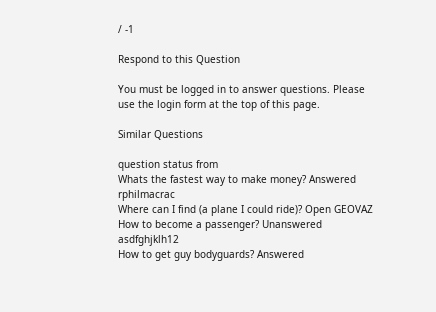/ -1

Respond to this Question

You must be logged in to answer questions. Please use the login form at the top of this page.

Similar Questions

question status from
Whats the fastest way to make money? Answered rphilmacrac
Where can I find (a plane I could ride)? Open GEOVAZ
How to become a passenger? Unanswered asdfghjklh12
How to get guy bodyguards? Answered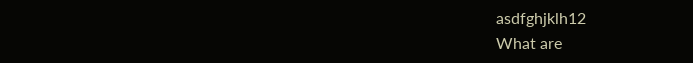asdfghjklh12
What are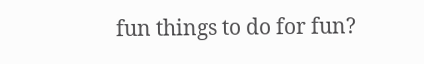fun things to do for fun?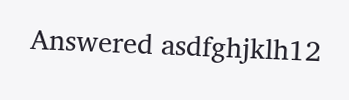Answered asdfghjklh12